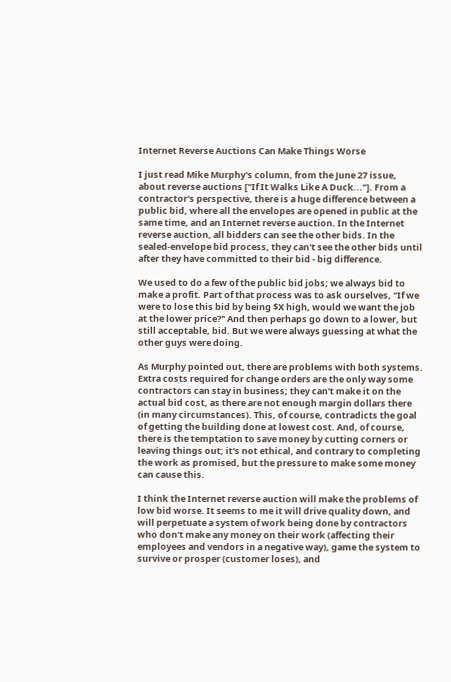Internet Reverse Auctions Can Make Things Worse

I just read Mike Murphy's column, from the June 27 issue, about reverse auctions ["If It Walks Like A Duck..."]. From a contractor's perspective, there is a huge difference between a public bid, where all the envelopes are opened in public at the same time, and an Internet reverse auction. In the Internet reverse auction, all bidders can see the other bids. In the sealed-envelope bid process, they can't see the other bids until after they have committed to their bid - big difference.

We used to do a few of the public bid jobs; we always bid to make a profit. Part of that process was to ask ourselves, "If we were to lose this bid by being $X high, would we want the job at the lower price?" And then perhaps go down to a lower, but still acceptable, bid. But we were always guessing at what the other guys were doing.

As Murphy pointed out, there are problems with both systems. Extra costs required for change orders are the only way some contractors can stay in business; they can't make it on the actual bid cost, as there are not enough margin dollars there (in many circumstances). This, of course, contradicts the goal of getting the building done at lowest cost. And, of course, there is the temptation to save money by cutting corners or leaving things out; it's not ethical, and contrary to completing the work as promised, but the pressure to make some money can cause this.

I think the Internet reverse auction will make the problems of low bid worse. It seems to me it will drive quality down, and will perpetuate a system of work being done by contractors who don't make any money on their work (affecting their employees and vendors in a negative way), game the system to survive or prosper (customer loses), and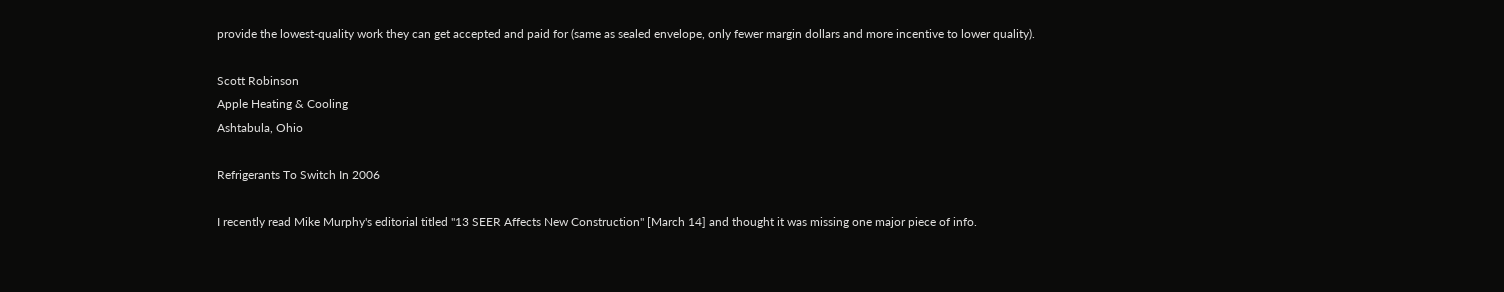provide the lowest-quality work they can get accepted and paid for (same as sealed envelope, only fewer margin dollars and more incentive to lower quality).

Scott Robinson
Apple Heating & Cooling
Ashtabula, Ohio

Refrigerants To Switch In 2006

I recently read Mike Murphy's editorial titled "13 SEER Affects New Construction" [March 14] and thought it was missing one major piece of info.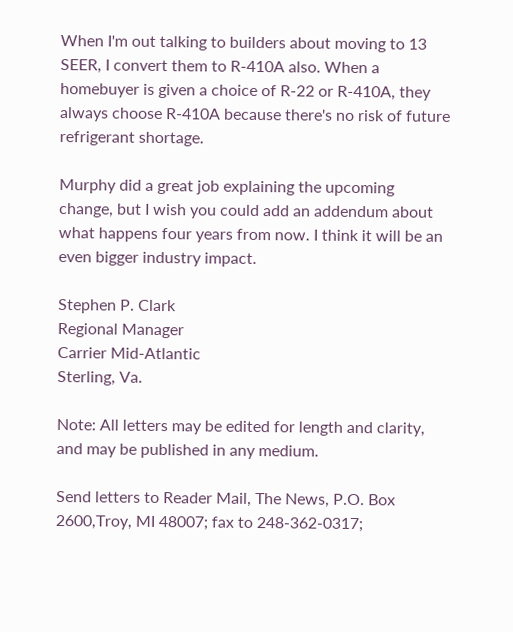When I'm out talking to builders about moving to 13 SEER, I convert them to R-410A also. When a homebuyer is given a choice of R-22 or R-410A, they always choose R-410A because there's no risk of future refrigerant shortage.

Murphy did a great job explaining the upcoming change, but I wish you could add an addendum about what happens four years from now. I think it will be an even bigger industry impact.

Stephen P. Clark
Regional Manager
Carrier Mid-Atlantic
Sterling, Va.

Note: All letters may be edited for length and clarity, and may be published in any medium.

Send letters to Reader Mail, The News, P.O. Box 2600,Troy, MI 48007; fax to 248-362-0317;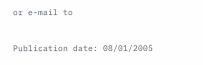or e-mail to

Publication date: 08/01/2005